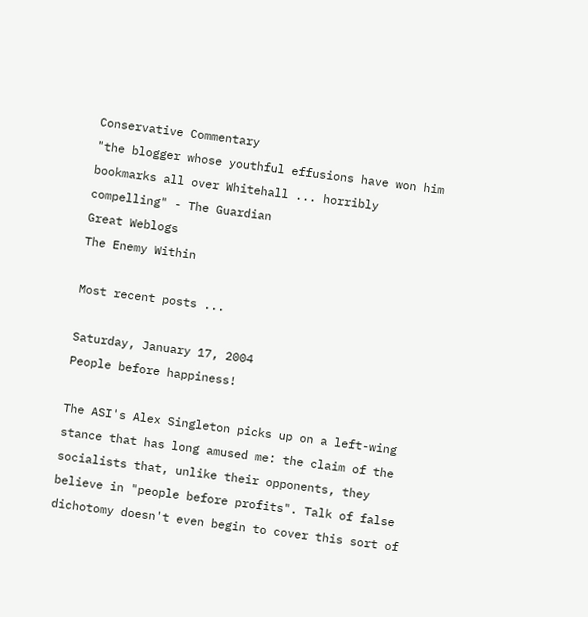Conservative Commentary
"the blogger whose youthful effusions have won him bookmarks all over Whitehall ... horribly compelling" - The Guardian
Great Weblogs
The Enemy Within

Most recent posts ...

Saturday, January 17, 2004
People before happiness!

The ASI's Alex Singleton picks up on a left-wing stance that has long amused me: the claim of the socialists that, unlike their opponents, they believe in "people before profits". Talk of false dichotomy doesn't even begin to cover this sort of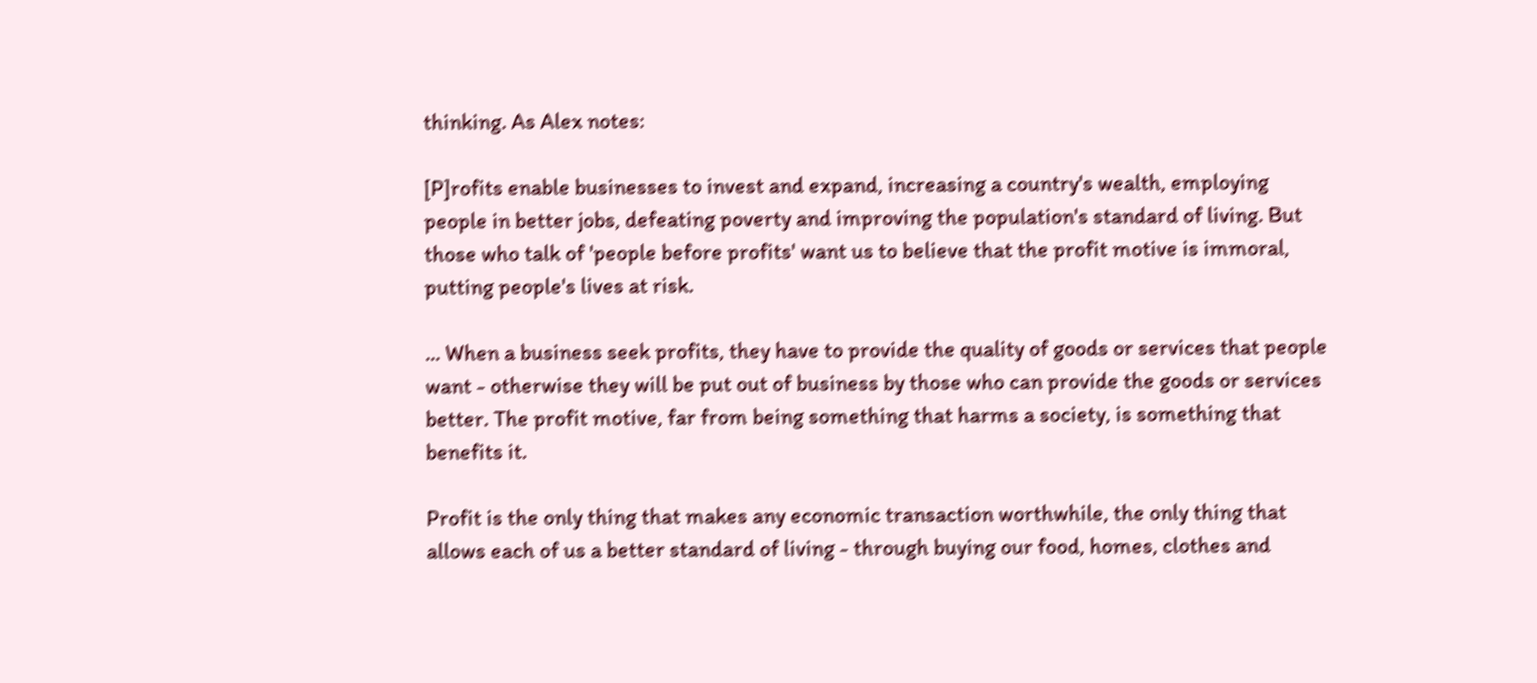thinking. As Alex notes:

[P]rofits enable businesses to invest and expand, increasing a country's wealth, employing people in better jobs, defeating poverty and improving the population's standard of living. But those who talk of 'people before profits' want us to believe that the profit motive is immoral, putting people's lives at risk.

... When a business seek profits, they have to provide the quality of goods or services that people want - otherwise they will be put out of business by those who can provide the goods or services better. The profit motive, far from being something that harms a society, is something that benefits it.

Profit is the only thing that makes any economic transaction worthwhile, the only thing that allows each of us a better standard of living - through buying our food, homes, clothes and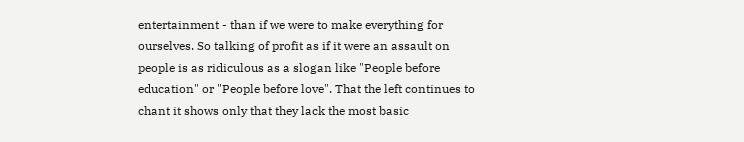entertainment - than if we were to make everything for ourselves. So talking of profit as if it were an assault on people is as ridiculous as a slogan like "People before education" or "People before love". That the left continues to chant it shows only that they lack the most basic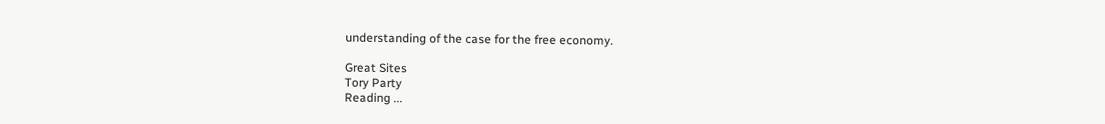understanding of the case for the free economy.

Great Sites
Tory Party
Reading ...